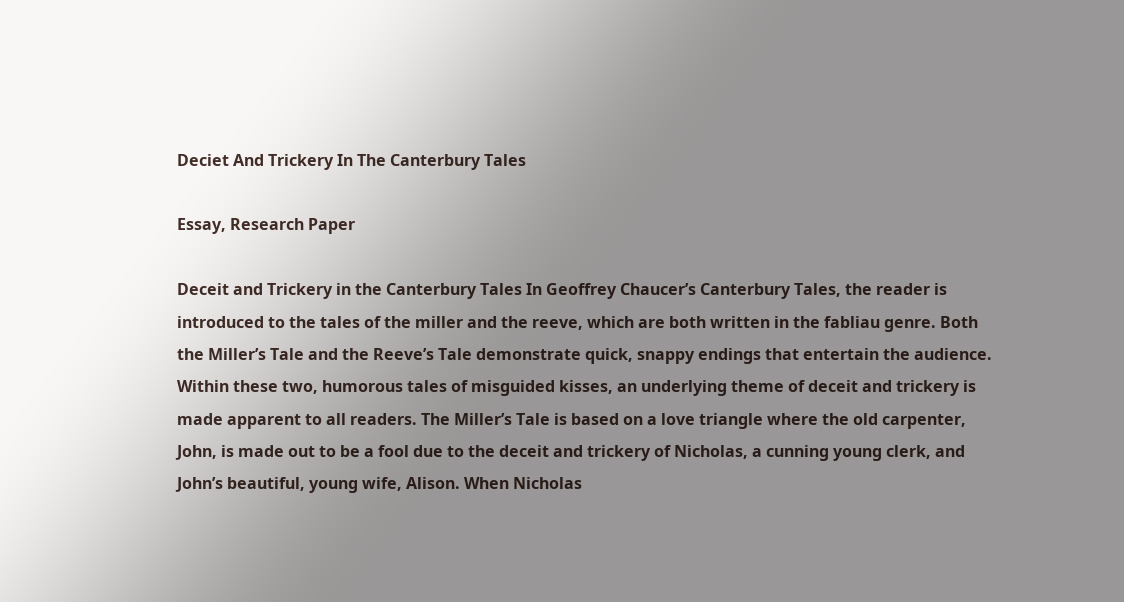Deciet And Trickery In The Canterbury Tales

Essay, Research Paper

Deceit and Trickery in the Canterbury Tales In Geoffrey Chaucer’s Canterbury Tales, the reader is introduced to the tales of the miller and the reeve, which are both written in the fabliau genre. Both the Miller’s Tale and the Reeve’s Tale demonstrate quick, snappy endings that entertain the audience. Within these two, humorous tales of misguided kisses, an underlying theme of deceit and trickery is made apparent to all readers. The Miller’s Tale is based on a love triangle where the old carpenter, John, is made out to be a fool due to the deceit and trickery of Nicholas, a cunning young clerk, and John’s beautiful, young wife, Alison. When Nicholas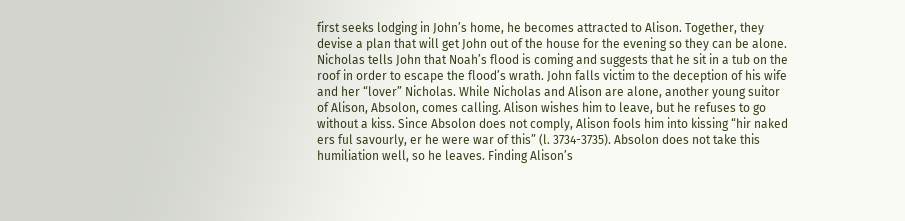first seeks lodging in John’s home, he becomes attracted to Alison. Together, they devise a plan that will get John out of the house for the evening so they can be alone. Nicholas tells John that Noah’s flood is coming and suggests that he sit in a tub on the roof in order to escape the flood’s wrath. John falls victim to the deception of his wife and her “lover” Nicholas. While Nicholas and Alison are alone, another young suitor of Alison, Absolon, comes calling. Alison wishes him to leave, but he refuses to go without a kiss. Since Absolon does not comply, Alison fools him into kissing “hir naked ers ful savourly, er he were war of this” (l. 3734-3735). Absolon does not take this humiliation well, so he leaves. Finding Alison’s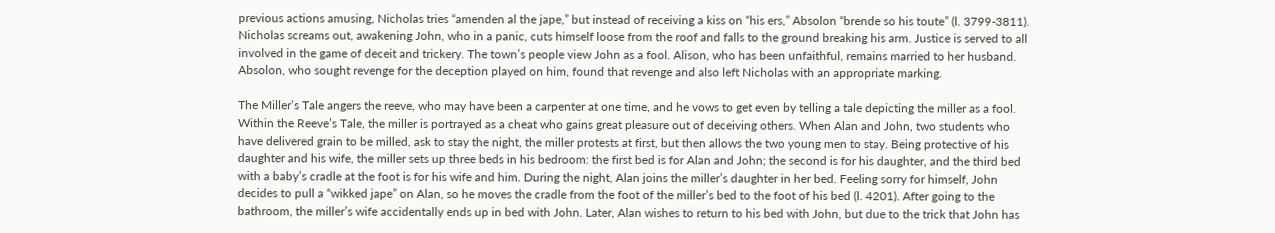previous actions amusing, Nicholas tries “amenden al the jape,” but instead of receiving a kiss on “his ers,” Absolon “brende so his toute” (l. 3799-3811). Nicholas screams out, awakening John, who in a panic, cuts himself loose from the roof and falls to the ground breaking his arm. Justice is served to all involved in the game of deceit and trickery. The town’s people view John as a fool. Alison, who has been unfaithful, remains married to her husband. Absolon, who sought revenge for the deception played on him, found that revenge and also left Nicholas with an appropriate marking.

The Miller’s Tale angers the reeve, who may have been a carpenter at one time, and he vows to get even by telling a tale depicting the miller as a fool. Within the Reeve’s Tale, the miller is portrayed as a cheat who gains great pleasure out of deceiving others. When Alan and John, two students who have delivered grain to be milled, ask to stay the night, the miller protests at first, but then allows the two young men to stay. Being protective of his daughter and his wife, the miller sets up three beds in his bedroom: the first bed is for Alan and John; the second is for his daughter, and the third bed with a baby’s cradle at the foot is for his wife and him. During the night, Alan joins the miller’s daughter in her bed. Feeling sorry for himself, John decides to pull a “wikked jape” on Alan, so he moves the cradle from the foot of the miller’s bed to the foot of his bed (l. 4201). After going to the bathroom, the miller’s wife accidentally ends up in bed with John. Later, Alan wishes to return to his bed with John, but due to the trick that John has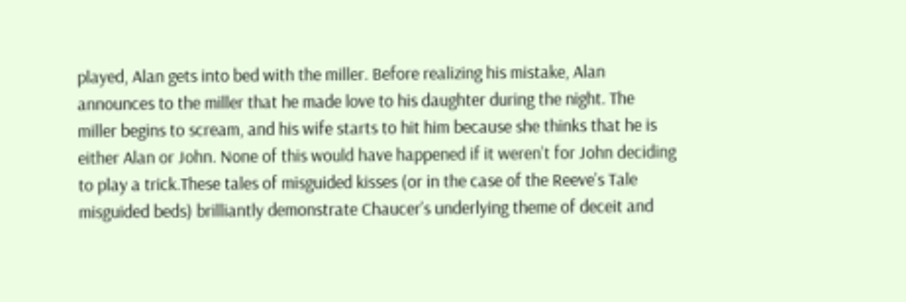played, Alan gets into bed with the miller. Before realizing his mistake, Alan announces to the miller that he made love to his daughter during the night. The miller begins to scream, and his wife starts to hit him because she thinks that he is either Alan or John. None of this would have happened if it weren’t for John deciding to play a trick.These tales of misguided kisses (or in the case of the Reeve’s Tale misguided beds) brilliantly demonstrate Chaucer’s underlying theme of deceit and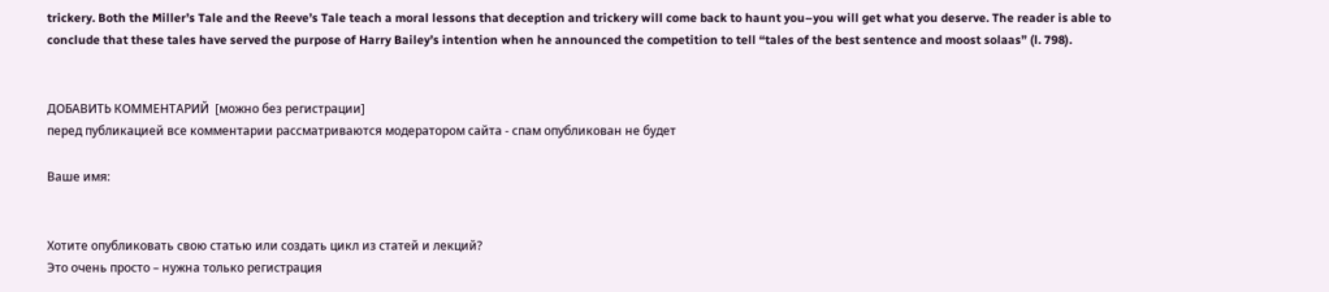trickery. Both the Miller’s Tale and the Reeve’s Tale teach a moral lessons that deception and trickery will come back to haunt you–you will get what you deserve. The reader is able to conclude that these tales have served the purpose of Harry Bailey’s intention when he announced the competition to tell “tales of the best sentence and moost solaas” (l. 798).


ДОБАВИТЬ КОММЕНТАРИЙ  [можно без регистрации]
перед публикацией все комментарии рассматриваются модератором сайта - спам опубликован не будет

Ваше имя:


Хотите опубликовать свою статью или создать цикл из статей и лекций?
Это очень просто – нужна только регистрация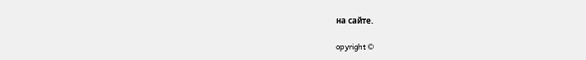на сайте.

opyright ©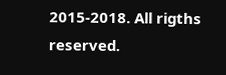2015-2018. All rigths reserved.